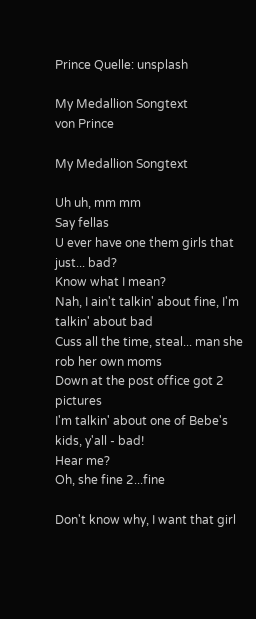Prince Quelle: unsplash

My Medallion Songtext
von Prince

My Medallion Songtext

Uh uh, mm mm
Say fellas
U ever have one them girls that just... bad?
Know what I mean?
Nah, I ain't talkin' about fine, I'm talkin' about bad
Cuss all the time, steal... man she rob her own moms
Down at the post office got 2 pictures
I'm talkin' about one of Bebe's kids, y'all - bad!
Hear me?
Oh, she fine 2...fine

Don't know why, I want that girl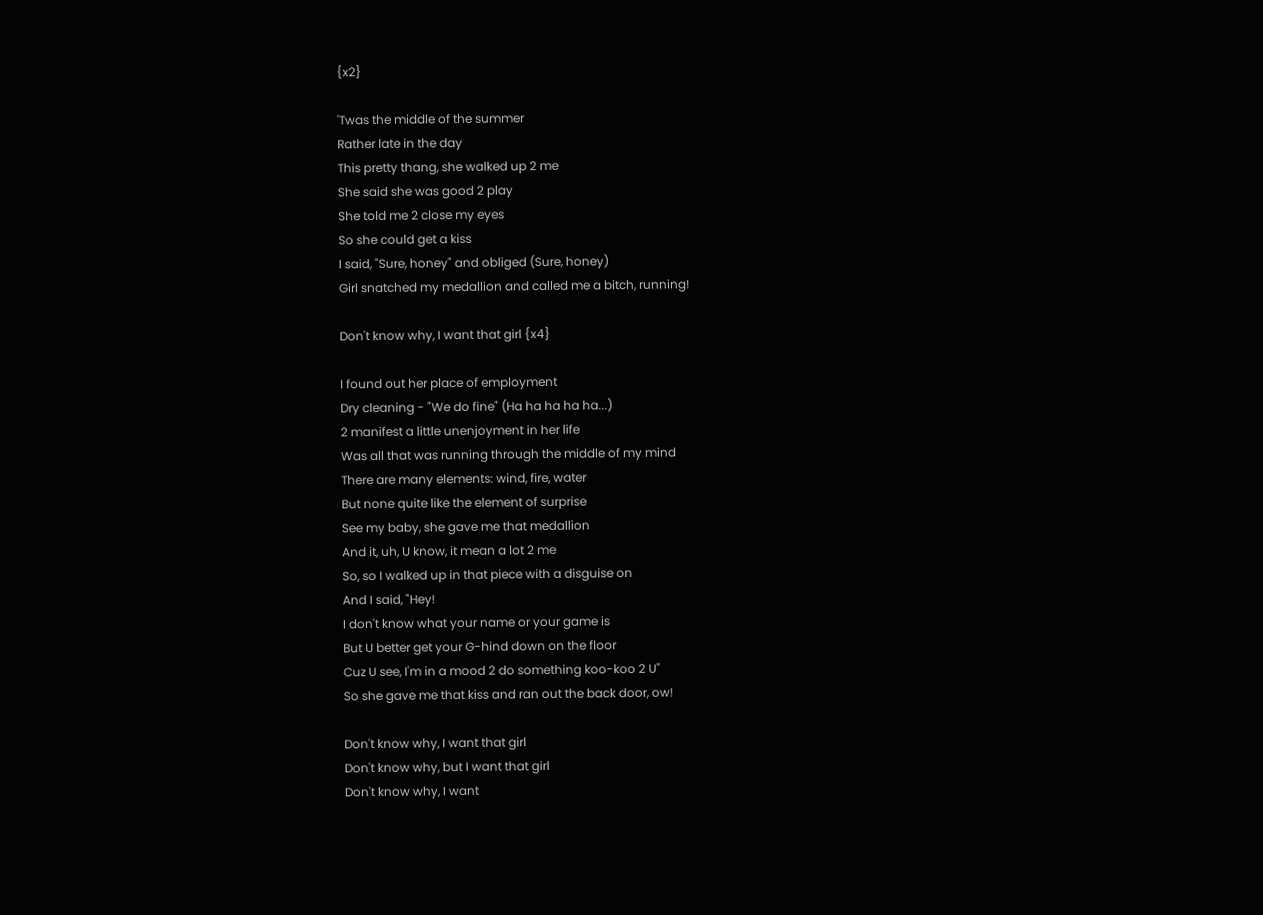{x2}

'Twas the middle of the summer
Rather late in the day
This pretty thang, she walked up 2 me
She said she was good 2 play
She told me 2 close my eyes
So she could get a kiss
I said, "Sure, honey" and obliged (Sure, honey)
Girl snatched my medallion and called me a bitch, running!

Don't know why, I want that girl {x4}

I found out her place of employment
Dry cleaning - "We do fine" (Ha ha ha ha ha...)
2 manifest a little unenjoyment in her life
Was all that was running through the middle of my mind
There are many elements: wind, fire, water
But none quite like the element of surprise
See my baby, she gave me that medallion
And it, uh, U know, it mean a lot 2 me
So, so I walked up in that piece with a disguise on
And I said, "Hey!
I don't know what your name or your game is
But U better get your G-hind down on the floor
Cuz U see, I'm in a mood 2 do something koo-koo 2 U"
So she gave me that kiss and ran out the back door, ow!

Don't know why, I want that girl
Don't know why, but I want that girl
Don't know why, I want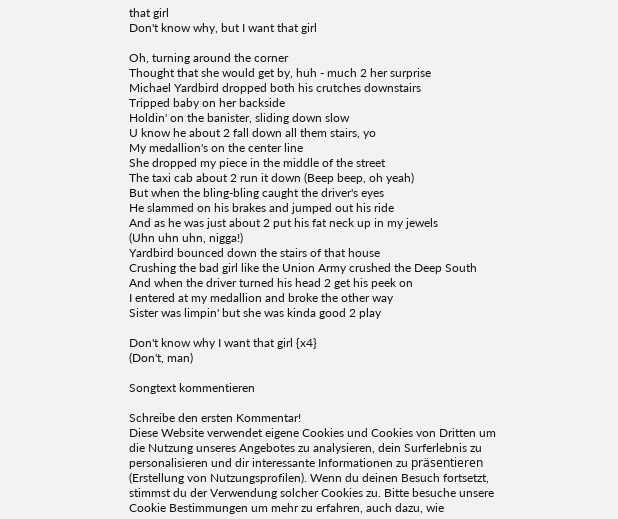that girl
Don't know why, but I want that girl

Oh, turning around the corner
Thought that she would get by, huh - much 2 her surprise
Michael Yardbird dropped both his crutches downstairs
Tripped baby on her backside
Holdin' on the banister, sliding down slow
U know he about 2 fall down all them stairs, yo
My medallion's on the center line
She dropped my piece in the middle of the street
The taxi cab about 2 run it down (Beep beep, oh yeah)
But when the bling-bling caught the driver's eyes
He slammed on his brakes and jumped out his ride
And as he was just about 2 put his fat neck up in my jewels
(Uhn uhn uhn, nigga!)
Yardbird bounced down the stairs of that house
Crushing the bad girl like the Union Army crushed the Deep South
And when the driver turned his head 2 get his peek on
I entered at my medallion and broke the other way
Sister was limpin' but she was kinda good 2 play

Don't know why I want that girl {x4}
(Don't, man)

Songtext kommentieren

Schreibe den ersten Kommentar!
Diese Website verwendet eigene Cookies und Cookies von Dritten um die Nutzung unseres Angebotes zu analysieren, dein Surferlebnis zu personalisieren und dir interessante Informationen zu präsentieren (Erstellung von Nutzungsprofilen). Wenn du deinen Besuch fortsetzt, stimmst du der Verwendung solcher Cookies zu. Bitte besuche unsere Cookie Bestimmungen um mehr zu erfahren, auch dazu, wie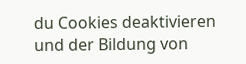du Cookies deaktivieren und der Bildung von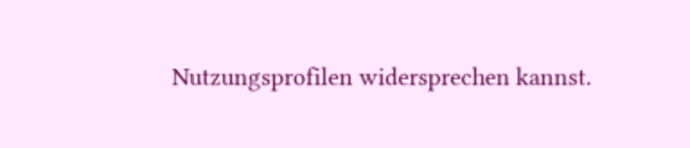Nutzungsprofilen widersprechen kannst.